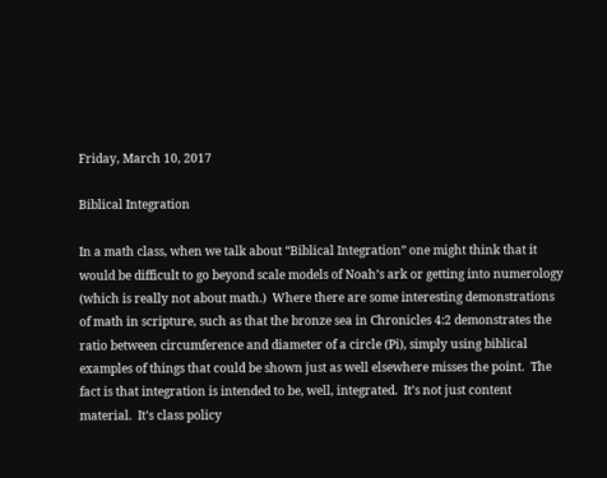Friday, March 10, 2017

Biblical Integration

In a math class, when we talk about “Biblical Integration” one might think that it would be difficult to go beyond scale models of Noah’s ark or getting into numerology (which is really not about math.)  Where there are some interesting demonstrations of math in scripture, such as that the bronze sea in Chronicles 4:2 demonstrates the ratio between circumference and diameter of a circle (Pi), simply using biblical examples of things that could be shown just as well elsewhere misses the point.  The fact is that integration is intended to be, well, integrated.  It’s not just content material.  It’s class policy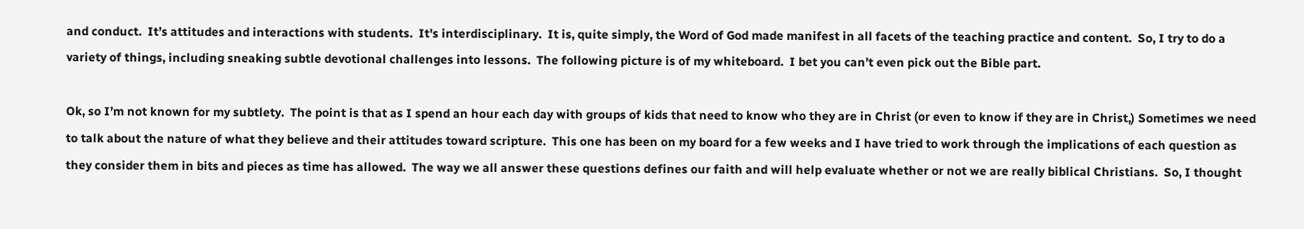and conduct.  It’s attitudes and interactions with students.  It's interdisciplinary.  It is, quite simply, the Word of God made manifest in all facets of the teaching practice and content.  So, I try to do a variety of things, including sneaking subtle devotional challenges into lessons.  The following picture is of my whiteboard.  I bet you can’t even pick out the Bible part.

Ok, so I’m not known for my subtlety.  The point is that as I spend an hour each day with groups of kids that need to know who they are in Christ (or even to know if they are in Christ,) Sometimes we need to talk about the nature of what they believe and their attitudes toward scripture.  This one has been on my board for a few weeks and I have tried to work through the implications of each question as they consider them in bits and pieces as time has allowed.  The way we all answer these questions defines our faith and will help evaluate whether or not we are really biblical Christians.  So, I thought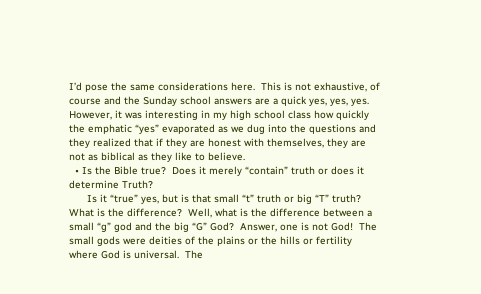I’d pose the same considerations here.  This is not exhaustive, of course and the Sunday school answers are a quick yes, yes, yes.  However, it was interesting in my high school class how quickly the emphatic “yes” evaporated as we dug into the questions and they realized that if they are honest with themselves, they are not as biblical as they like to believe.
  • Is the Bible true?  Does it merely “contain” truth or does it determine Truth?
      Is it “true” yes, but is that small “t” truth or big “T” truth?  What is the difference?  Well, what is the difference between a small “g” god and the big “G” God?  Answer, one is not God!  The small gods were deities of the plains or the hills or fertility where God is universal.  The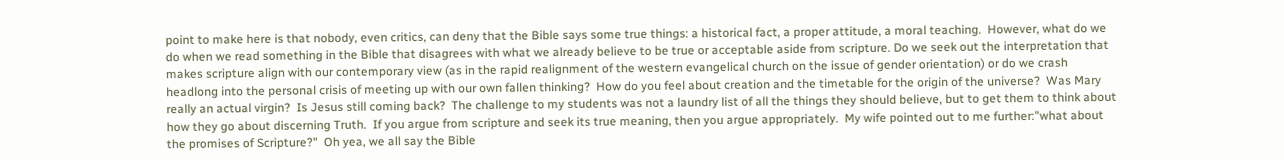point to make here is that nobody, even critics, can deny that the Bible says some true things: a historical fact, a proper attitude, a moral teaching.  However, what do we do when we read something in the Bible that disagrees with what we already believe to be true or acceptable aside from scripture. Do we seek out the interpretation that makes scripture align with our contemporary view (as in the rapid realignment of the western evangelical church on the issue of gender orientation) or do we crash headlong into the personal crisis of meeting up with our own fallen thinking?  How do you feel about creation and the timetable for the origin of the universe?  Was Mary really an actual virgin?  Is Jesus still coming back?  The challenge to my students was not a laundry list of all the things they should believe, but to get them to think about how they go about discerning Truth.  If you argue from scripture and seek its true meaning, then you argue appropriately.  My wife pointed out to me further:"what about the promises of Scripture?"  Oh yea, we all say the Bible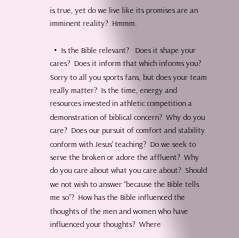is true, yet do we live like its promises are an imminent reality?  Hmmm.

  •  Is the Bible relevant?   Does it shape your cares?  Does it inform that which informs you?
Sorry to all you sports fans, but does your team really matter?  Is the time, energy and resources invested in athletic competition a demonstration of biblical concern?  Why do you care?  Does our pursuit of comfort and stability conform with Jesus' teaching?  Do we seek to serve the broken or adore the affluent?  Why do you care about what you care about?  Should we not wish to answer “because the Bible tells me so”?  How has the Bible influenced the thoughts of the men and women who have influenced your thoughts?  Where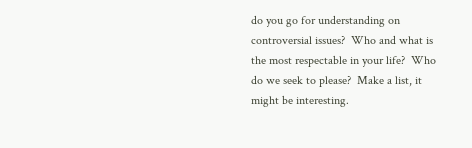do you go for understanding on controversial issues?  Who and what is the most respectable in your life?  Who do we seek to please?  Make a list, it might be interesting.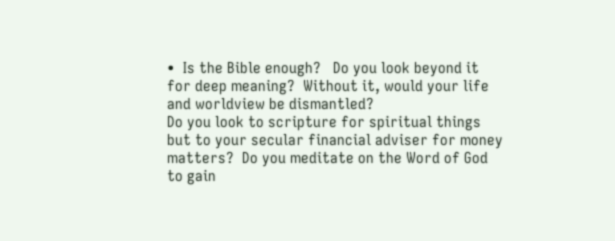•  Is the Bible enough?   Do you look beyond it for deep meaning?  Without it, would your life and worldview be dismantled?
Do you look to scripture for spiritual things but to your secular financial adviser for money matters?  Do you meditate on the Word of God to gain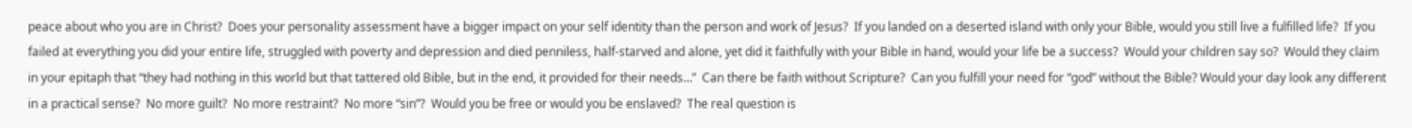peace about who you are in Christ?  Does your personality assessment have a bigger impact on your self identity than the person and work of Jesus?  If you landed on a deserted island with only your Bible, would you still live a fulfilled life?  If you failed at everything you did your entire life, struggled with poverty and depression and died penniless, half-starved and alone, yet did it faithfully with your Bible in hand, would your life be a success?  Would your children say so?  Would they claim in your epitaph that “they had nothing in this world but that tattered old Bible, but in the end, it provided for their needs…”  Can there be faith without Scripture?  Can you fulfill your need for “god” without the Bible? Would your day look any different in a practical sense?  No more guilt?  No more restraint?  No more “sin”?  Would you be free or would you be enslaved?  The real question is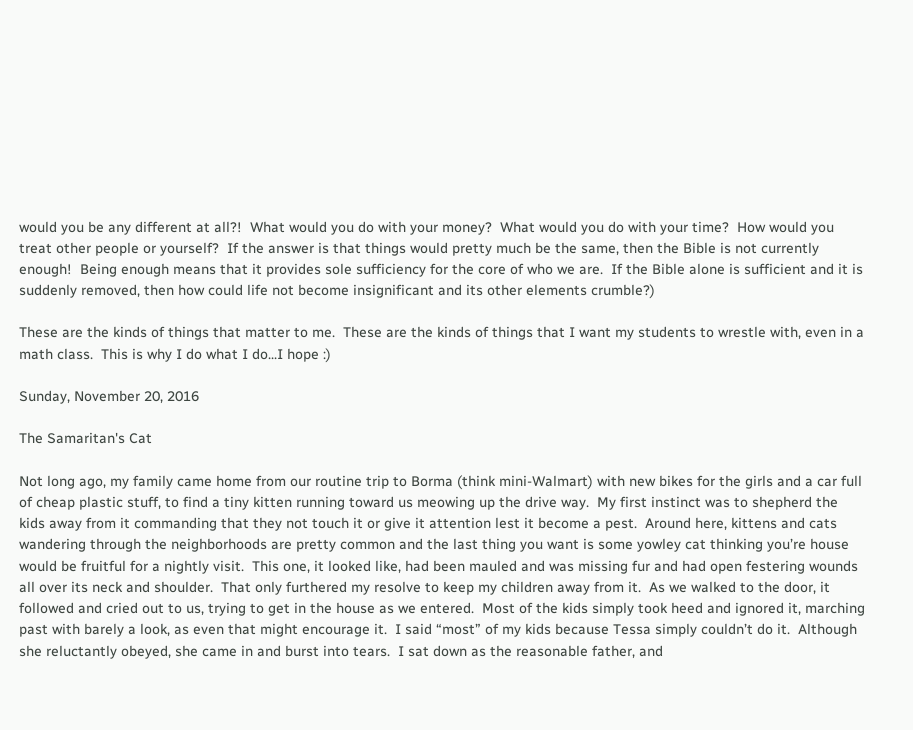would you be any different at all?!  What would you do with your money?  What would you do with your time?  How would you treat other people or yourself?  If the answer is that things would pretty much be the same, then the Bible is not currently enough!  Being enough means that it provides sole sufficiency for the core of who we are.  If the Bible alone is sufficient and it is suddenly removed, then how could life not become insignificant and its other elements crumble?)

These are the kinds of things that matter to me.  These are the kinds of things that I want my students to wrestle with, even in a math class.  This is why I do what I do...I hope :)

Sunday, November 20, 2016

The Samaritan's Cat

Not long ago, my family came home from our routine trip to Borma (think mini-Walmart) with new bikes for the girls and a car full of cheap plastic stuff, to find a tiny kitten running toward us meowing up the drive way.  My first instinct was to shepherd the kids away from it commanding that they not touch it or give it attention lest it become a pest.  Around here, kittens and cats wandering through the neighborhoods are pretty common and the last thing you want is some yowley cat thinking you’re house would be fruitful for a nightly visit.  This one, it looked like, had been mauled and was missing fur and had open festering wounds all over its neck and shoulder.  That only furthered my resolve to keep my children away from it.  As we walked to the door, it followed and cried out to us, trying to get in the house as we entered.  Most of the kids simply took heed and ignored it, marching past with barely a look, as even that might encourage it.  I said “most” of my kids because Tessa simply couldn’t do it.  Although she reluctantly obeyed, she came in and burst into tears.  I sat down as the reasonable father, and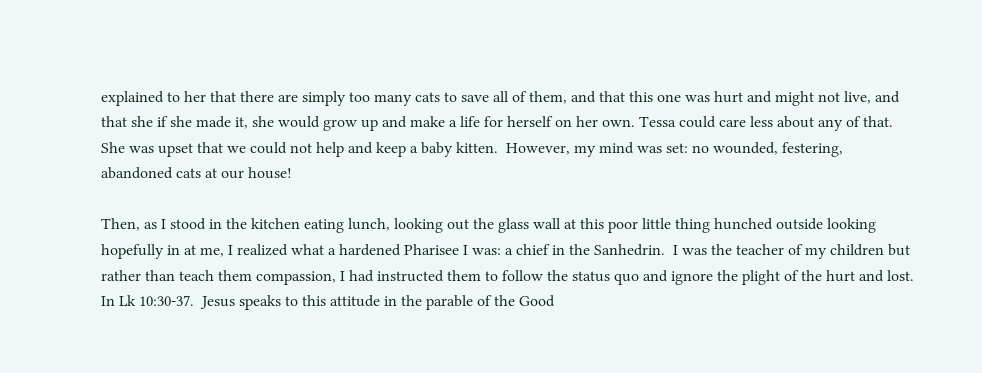explained to her that there are simply too many cats to save all of them, and that this one was hurt and might not live, and that she if she made it, she would grow up and make a life for herself on her own. Tessa could care less about any of that.  She was upset that we could not help and keep a baby kitten.  However, my mind was set: no wounded, festering, abandoned cats at our house!

Then, as I stood in the kitchen eating lunch, looking out the glass wall at this poor little thing hunched outside looking hopefully in at me, I realized what a hardened Pharisee I was: a chief in the Sanhedrin.  I was the teacher of my children but rather than teach them compassion, I had instructed them to follow the status quo and ignore the plight of the hurt and lost.  In Lk 10:30-37.  Jesus speaks to this attitude in the parable of the Good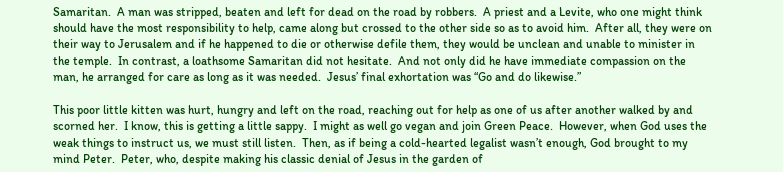Samaritan.  A man was stripped, beaten and left for dead on the road by robbers.  A priest and a Levite, who one might think should have the most responsibility to help, came along but crossed to the other side so as to avoid him.  After all, they were on their way to Jerusalem and if he happened to die or otherwise defile them, they would be unclean and unable to minister in the temple.  In contrast, a loathsome Samaritan did not hesitate.  And not only did he have immediate compassion on the man, he arranged for care as long as it was needed.  Jesus’ final exhortation was “Go and do likewise.”

This poor little kitten was hurt, hungry and left on the road, reaching out for help as one of us after another walked by and scorned her.  I know, this is getting a little sappy.  I might as well go vegan and join Green Peace.  However, when God uses the weak things to instruct us, we must still listen.  Then, as if being a cold-hearted legalist wasn’t enough, God brought to my mind Peter.  Peter, who, despite making his classic denial of Jesus in the garden of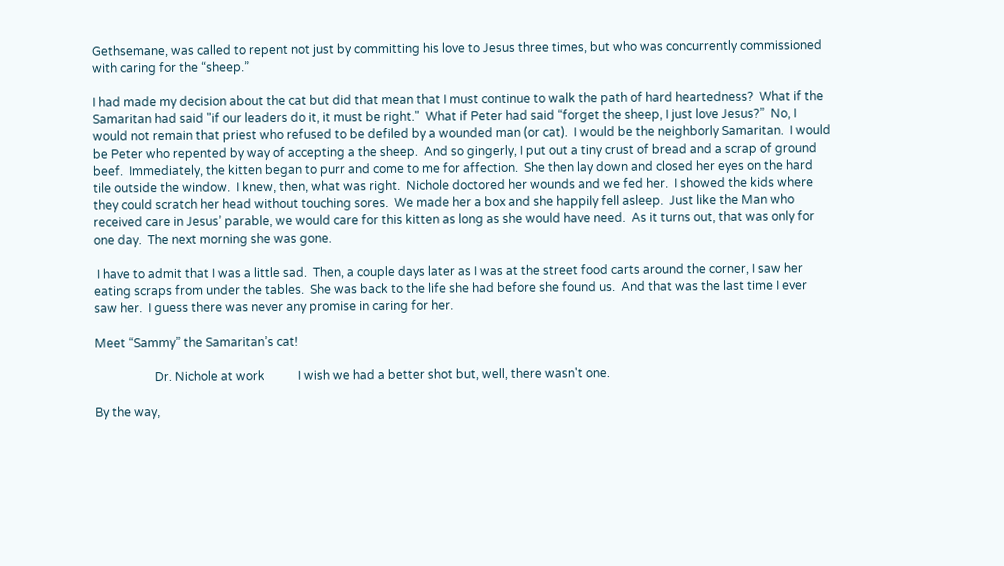Gethsemane, was called to repent not just by committing his love to Jesus three times, but who was concurrently commissioned with caring for the “sheep.”

I had made my decision about the cat but did that mean that I must continue to walk the path of hard heartedness?  What if the Samaritan had said "if our leaders do it, it must be right."  What if Peter had said “forget the sheep, I just love Jesus?”  No, I would not remain that priest who refused to be defiled by a wounded man (or cat).  I would be the neighborly Samaritan.  I would be Peter who repented by way of accepting a the sheep.  And so gingerly, I put out a tiny crust of bread and a scrap of ground beef.  Immediately, the kitten began to purr and come to me for affection.  She then lay down and closed her eyes on the hard tile outside the window.  I knew, then, what was right.  Nichole doctored her wounds and we fed her.  I showed the kids where they could scratch her head without touching sores.  We made her a box and she happily fell asleep.  Just like the Man who received care in Jesus’ parable, we would care for this kitten as long as she would have need.  As it turns out, that was only for one day.  The next morning she was gone.

 I have to admit that I was a little sad.  Then, a couple days later as I was at the street food carts around the corner, I saw her eating scraps from under the tables.  She was back to the life she had before she found us.  And that was the last time I ever saw her.  I guess there was never any promise in caring for her.

Meet “Sammy” the Samaritan’s cat!

                    Dr. Nichole at work           I wish we had a better shot but, well, there wasn't one.

By the way,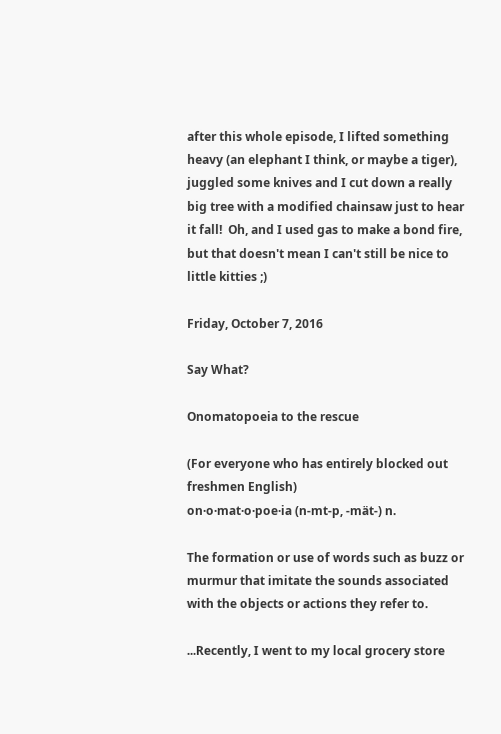after this whole episode, I lifted something heavy (an elephant I think, or maybe a tiger), juggled some knives and I cut down a really big tree with a modified chainsaw just to hear it fall!  Oh, and I used gas to make a bond fire, but that doesn't mean I can't still be nice to little kitties ;)

Friday, October 7, 2016

Say What?

Onomatopoeia to the rescue

(For everyone who has entirely blocked out freshmen English)
on·o·mat·o·poe·ia (n-mt-p, -mät-) n.

The formation or use of words such as buzz or murmur that imitate the sounds associated with the objects or actions they refer to.

...Recently, I went to my local grocery store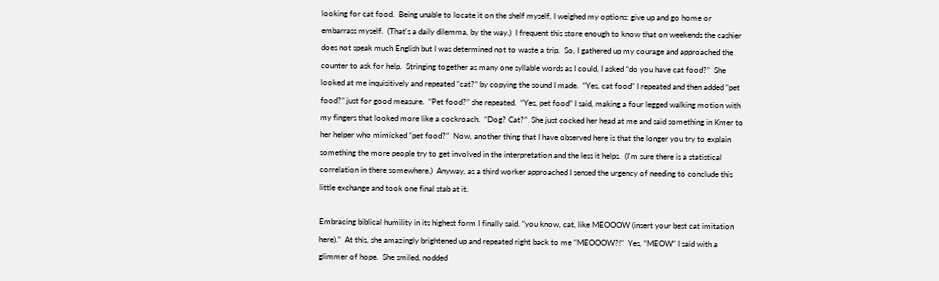looking for cat food.  Being unable to locate it on the shelf myself, I weighed my options: give up and go home or embarrass myself.  (That's a daily dilemma, by the way.)  I frequent this store enough to know that on weekends the cashier does not speak much English but I was determined not to waste a trip.  So, I gathered up my courage and approached the counter to ask for help.  Stringing together as many one syllable words as I could, I asked “do you have cat food?”  She looked at me inquisitively and repeated “cat?” by copying the sound I made.  “Yes, cat food” I repeated and then added “pet food?” just for good measure.  “Pet food?” she repeated.  “Yes, pet food” I said, making a four legged walking motion with my fingers that looked more like a cockroach.  “Dog? Cat?”  She just cocked her head at me and said something in Kmer to her helper who mimicked “pet food?”  Now, another thing that I have observed here is that the longer you try to explain something the more people try to get involved in the interpretation and the less it helps.  (I'm sure there is a statistical correlation in there somewhere.)  Anyway, as a third worker approached I sensed the urgency of needing to conclude this little exchange and took one final stab at it.

Embracing biblical humility in its highest form I finally said. “you know, cat, like MEOOOW (insert your best cat imitation here).”  At this, she amazingly brightened up and repeated right back to me “MEOOOW?!”  Yes, “MEOW” I said with a glimmer of hope.  She smiled, nodded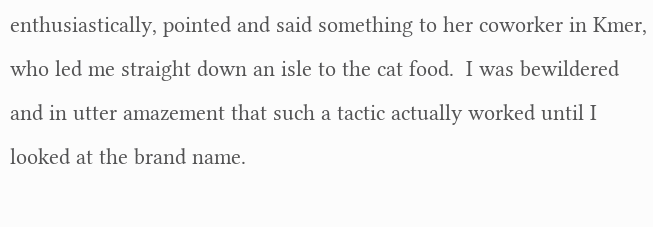enthusiastically, pointed and said something to her coworker in Kmer, who led me straight down an isle to the cat food.  I was bewildered and in utter amazement that such a tactic actually worked until I looked at the brand name.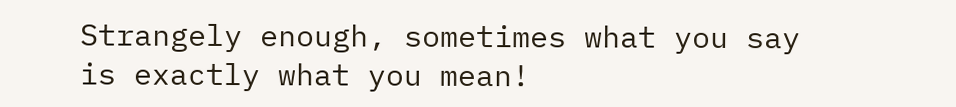Strangely enough, sometimes what you say is exactly what you mean!